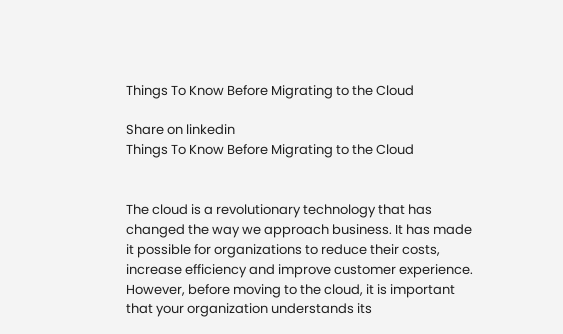Things To Know Before Migrating to the Cloud

Share on linkedin
Things To Know Before Migrating to the Cloud


The cloud is a revolutionary technology that has changed the way we approach business. It has made it possible for organizations to reduce their costs, increase efficiency and improve customer experience. However, before moving to the cloud, it is important that your organization understands its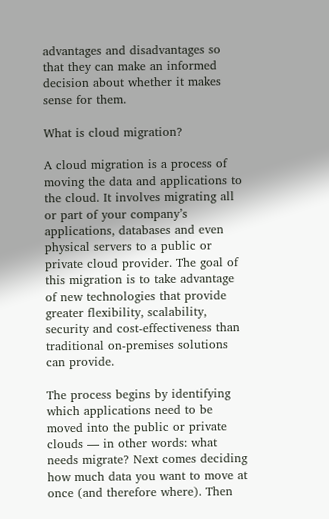advantages and disadvantages so that they can make an informed decision about whether it makes sense for them.

What is cloud migration?

A cloud migration is a process of moving the data and applications to the cloud. It involves migrating all or part of your company’s applications, databases and even physical servers to a public or private cloud provider. The goal of this migration is to take advantage of new technologies that provide greater flexibility, scalability, security and cost-effectiveness than traditional on-premises solutions can provide.

The process begins by identifying which applications need to be moved into the public or private clouds — in other words: what needs migrate? Next comes deciding how much data you want to move at once (and therefore where). Then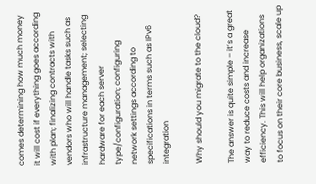comes determining how much money it will cost if everything goes according with plan; finalizing contracts with vendors who will handle tasks such as infrastructure management; selecting hardware for each server type/configuration; configuring network settings according to specifications in terms such as IPv6 integration

Why should you migrate to the cloud?

The answer is quite simple – it’s a great way to reduce costs and increase efficiency. This will help organizations to focus on their core business, scale up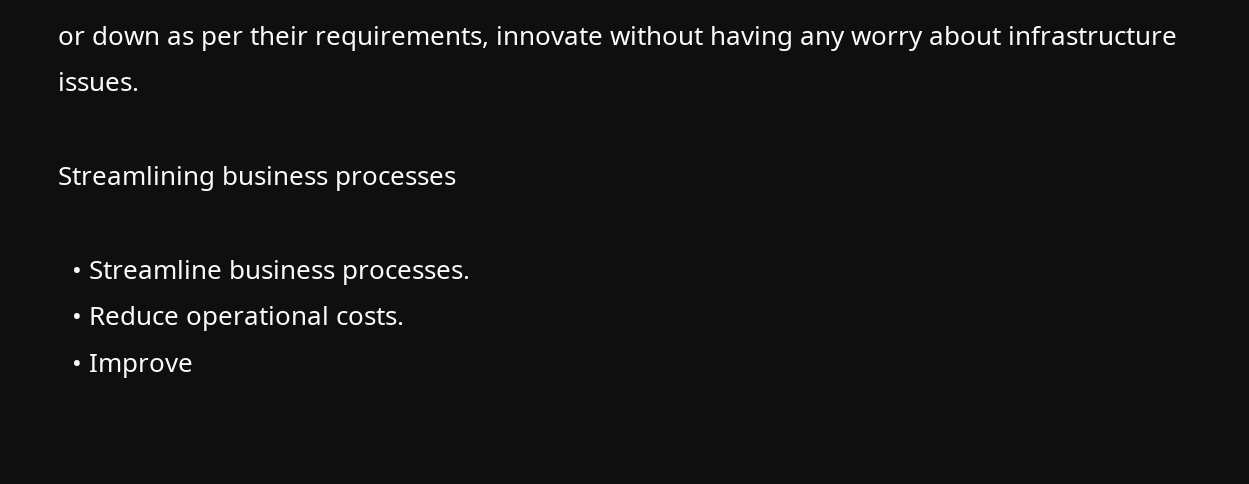or down as per their requirements, innovate without having any worry about infrastructure issues.

Streamlining business processes

  • Streamline business processes.
  • Reduce operational costs.
  • Improve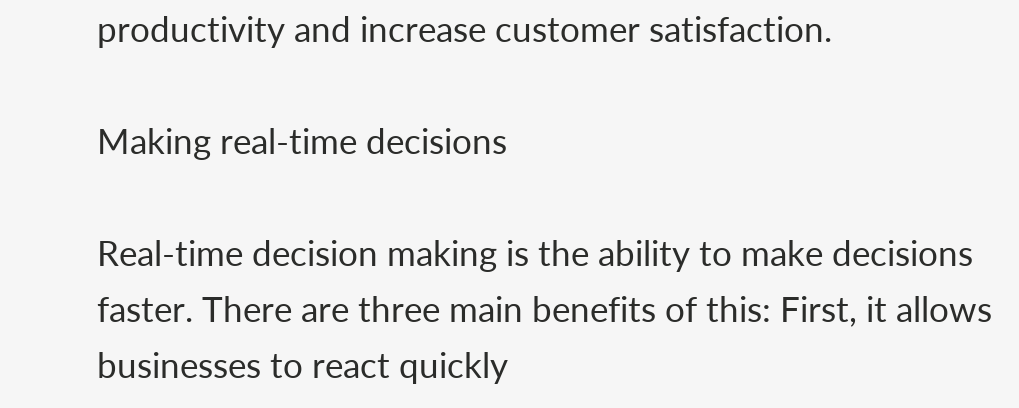productivity and increase customer satisfaction.

Making real-time decisions

Real-time decision making is the ability to make decisions faster. There are three main benefits of this: First, it allows businesses to react quickly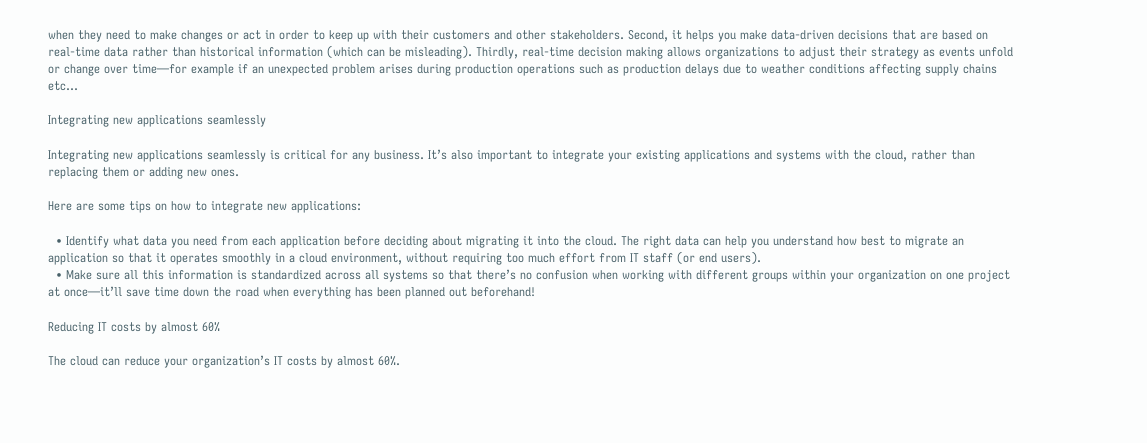when they need to make changes or act in order to keep up with their customers and other stakeholders. Second, it helps you make data-driven decisions that are based on real-time data rather than historical information (which can be misleading). Thirdly, real-time decision making allows organizations to adjust their strategy as events unfold or change over time—for example if an unexpected problem arises during production operations such as production delays due to weather conditions affecting supply chains etc…

Integrating new applications seamlessly

Integrating new applications seamlessly is critical for any business. It’s also important to integrate your existing applications and systems with the cloud, rather than replacing them or adding new ones.

Here are some tips on how to integrate new applications:

  • Identify what data you need from each application before deciding about migrating it into the cloud. The right data can help you understand how best to migrate an application so that it operates smoothly in a cloud environment, without requiring too much effort from IT staff (or end users).
  • Make sure all this information is standardized across all systems so that there’s no confusion when working with different groups within your organization on one project at once—it’ll save time down the road when everything has been planned out beforehand!

Reducing IT costs by almost 60%

The cloud can reduce your organization’s IT costs by almost 60%.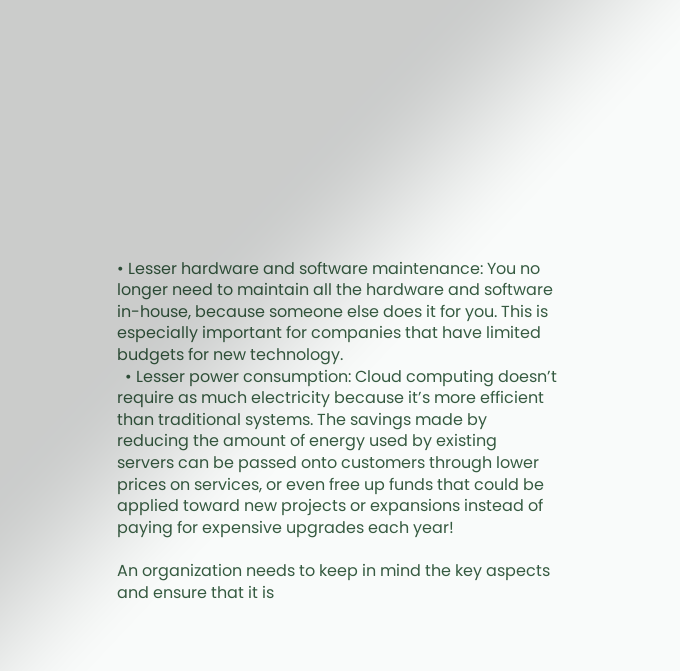• Lesser hardware and software maintenance: You no longer need to maintain all the hardware and software in-house, because someone else does it for you. This is especially important for companies that have limited budgets for new technology.
  • Lesser power consumption: Cloud computing doesn’t require as much electricity because it’s more efficient than traditional systems. The savings made by reducing the amount of energy used by existing servers can be passed onto customers through lower prices on services, or even free up funds that could be applied toward new projects or expansions instead of paying for expensive upgrades each year!

An organization needs to keep in mind the key aspects and ensure that it is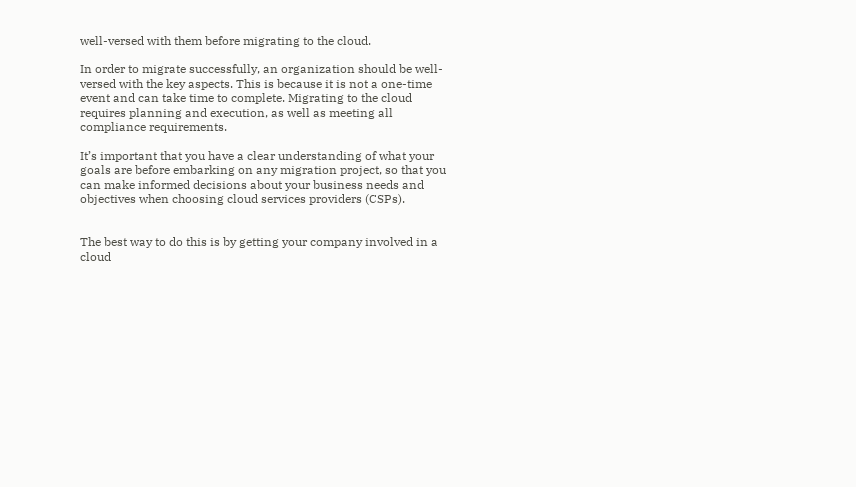well-versed with them before migrating to the cloud.

In order to migrate successfully, an organization should be well-versed with the key aspects. This is because it is not a one-time event and can take time to complete. Migrating to the cloud requires planning and execution, as well as meeting all compliance requirements.

It’s important that you have a clear understanding of what your goals are before embarking on any migration project, so that you can make informed decisions about your business needs and objectives when choosing cloud services providers (CSPs).


The best way to do this is by getting your company involved in a cloud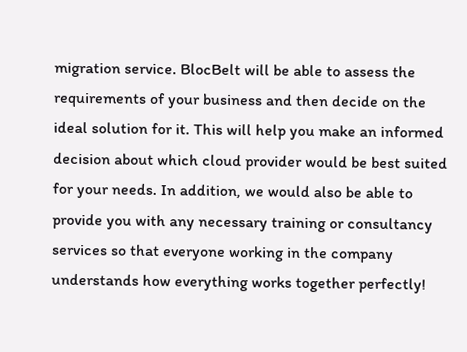migration service. BlocBelt will be able to assess the requirements of your business and then decide on the ideal solution for it. This will help you make an informed decision about which cloud provider would be best suited for your needs. In addition, we would also be able to provide you with any necessary training or consultancy services so that everyone working in the company understands how everything works together perfectly!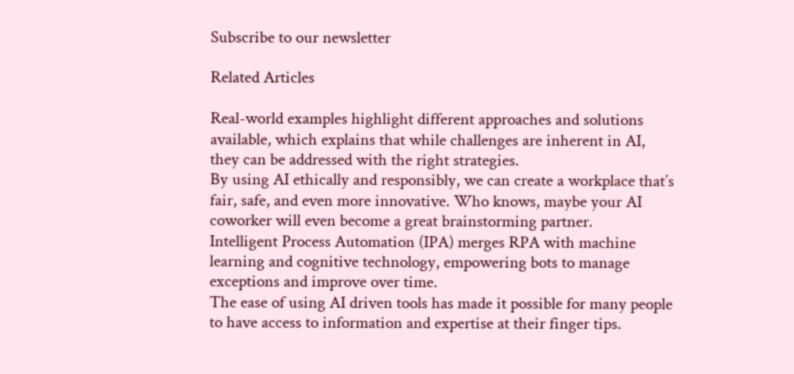Subscribe to our newsletter

Related Articles

Real-world examples highlight different approaches and solutions available, which explains that while challenges are inherent in AI, they can be addressed with the right strategies.
By using AI ethically and responsibly, we can create a workplace that’s fair, safe, and even more innovative. Who knows, maybe your AI coworker will even become a great brainstorming partner.
Intelligent Process Automation (IPA) merges RPA with machine learning and cognitive technology, empowering bots to manage exceptions and improve over time.
The ease of using AI driven tools has made it possible for many people to have access to information and expertise at their finger tips.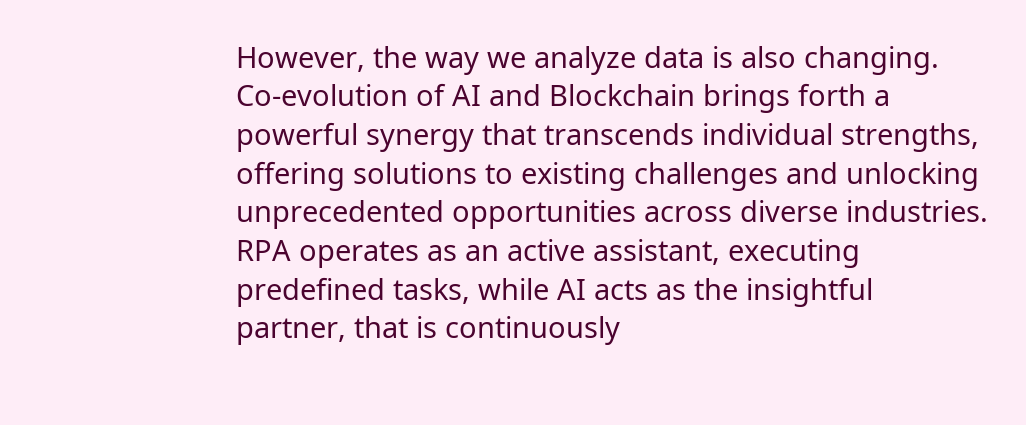However, the way we analyze data is also changing.
Co-evolution of AI and Blockchain brings forth a powerful synergy that transcends individual strengths, offering solutions to existing challenges and unlocking unprecedented opportunities across diverse industries.
RPA operates as an active assistant, executing predefined tasks, while AI acts as the insightful partner, that is continuously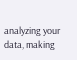analyzing your data, making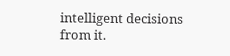intelligent decisions from it.